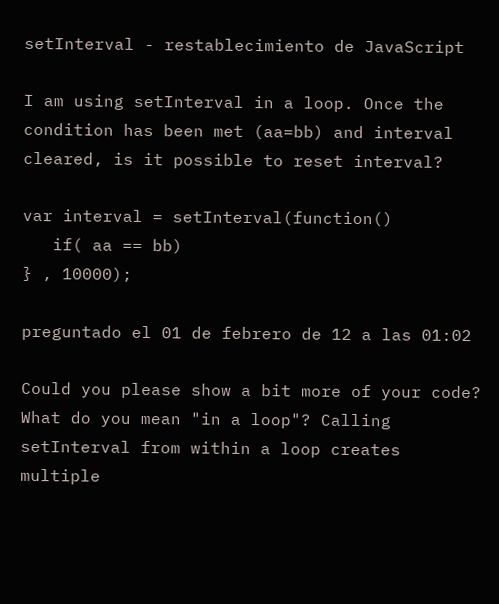setInterval - restablecimiento de JavaScript

I am using setInterval in a loop. Once the condition has been met (aa=bb) and interval cleared, is it possible to reset interval?

var interval = setInterval(function()
   if( aa == bb)
} , 10000);

preguntado el 01 de febrero de 12 a las 01:02

Could you please show a bit more of your code? What do you mean "in a loop"? Calling setInterval from within a loop creates multiple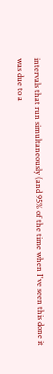intervals that run simultaneously (and 95% of the time when I've seen this done it was due to a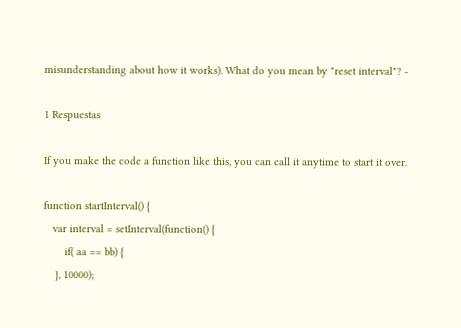misunderstanding about how it works). What do you mean by "reset interval"? -

1 Respuestas

If you make the code a function like this, you can call it anytime to start it over.

function startInterval() {
   var interval = setInterval(function() {
       if( aa == bb) {
    }, 10000);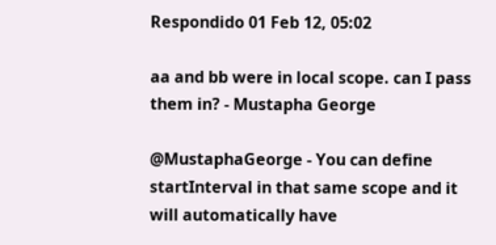Respondido 01 Feb 12, 05:02

aa and bb were in local scope. can I pass them in? - Mustapha George

@MustaphaGeorge - You can define startInterval in that same scope and it will automatically have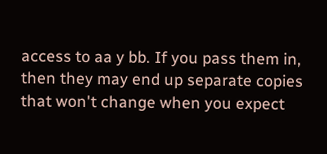access to aa y bb. If you pass them in, then they may end up separate copies that won't change when you expect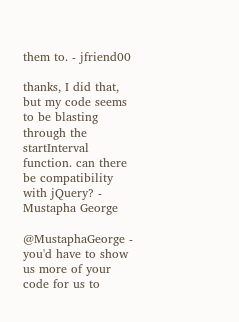them to. - jfriend00

thanks, I did that, but my code seems to be blasting through the startInterval function. can there be compatibility with jQuery? - Mustapha George

@MustaphaGeorge - you'd have to show us more of your code for us to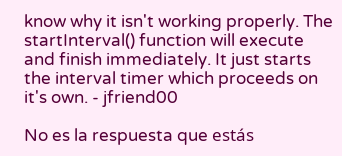know why it isn't working properly. The startInterval() function will execute and finish immediately. It just starts the interval timer which proceeds on it's own. - jfriend00

No es la respuesta que estás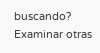buscando? Examinar otras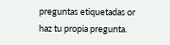preguntas etiquetadas or haz tu propia pregunta.